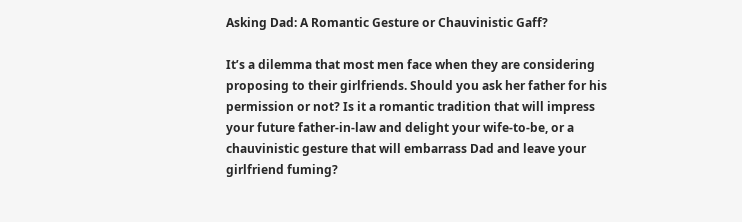Asking Dad: A Romantic Gesture or Chauvinistic Gaff?

It’s a dilemma that most men face when they are considering proposing to their girlfriends. Should you ask her father for his permission or not? Is it a romantic tradition that will impress your future father-in-law and delight your wife-to-be, or a chauvinistic gesture that will embarrass Dad and leave your girlfriend fuming?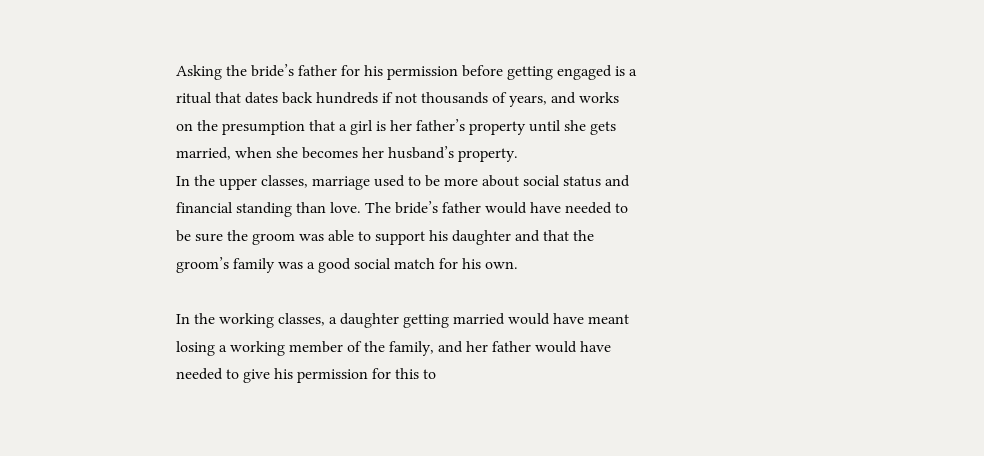Asking the bride’s father for his permission before getting engaged is a ritual that dates back hundreds if not thousands of years, and works on the presumption that a girl is her father’s property until she gets married, when she becomes her husband’s property.
In the upper classes, marriage used to be more about social status and financial standing than love. The bride’s father would have needed to be sure the groom was able to support his daughter and that the groom’s family was a good social match for his own.

In the working classes, a daughter getting married would have meant losing a working member of the family, and her father would have needed to give his permission for this to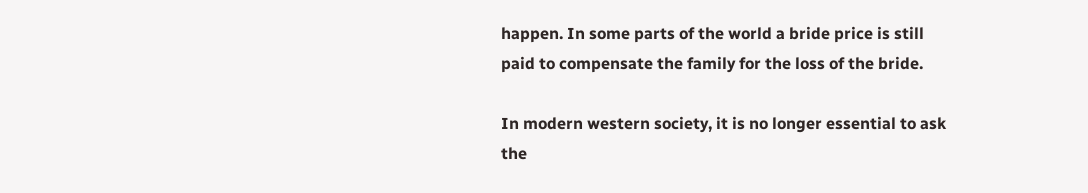happen. In some parts of the world a bride price is still paid to compensate the family for the loss of the bride.

In modern western society, it is no longer essential to ask the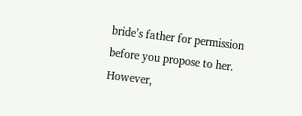bride’s father for permission before you propose to her. However,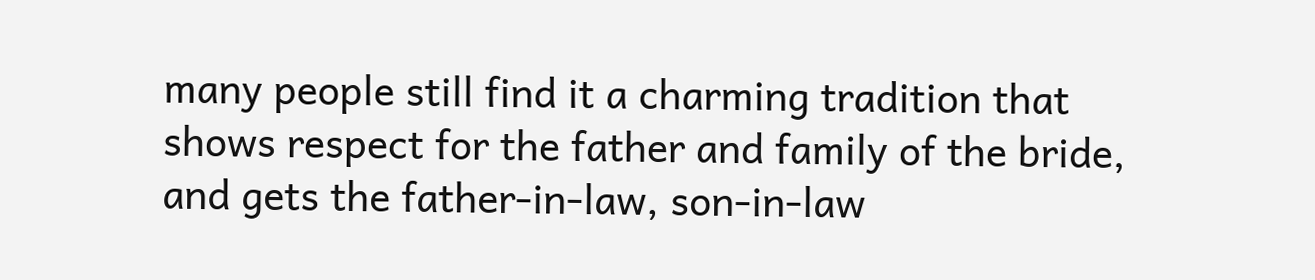many people still find it a charming tradition that shows respect for the father and family of the bride, and gets the father-in-law, son-in-law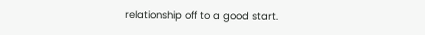relationship off to a good start.